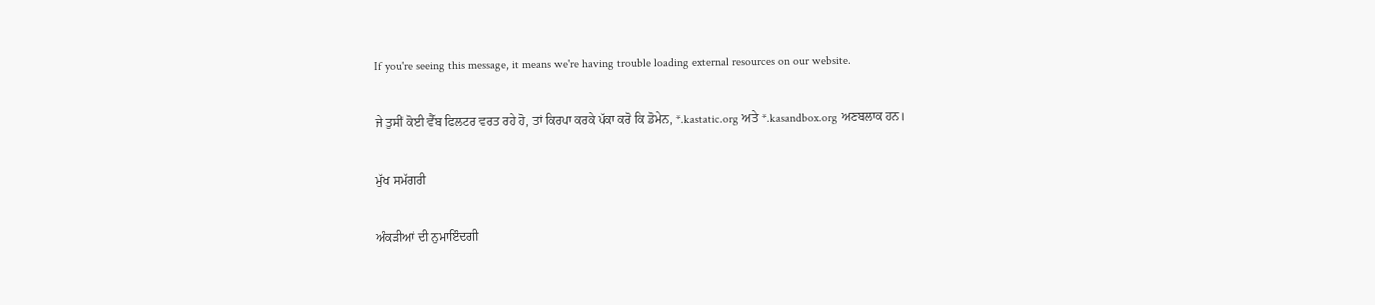If you're seeing this message, it means we're having trouble loading external resources on our website.

ਜੇ ਤੁਸੀਂ ਕੋਈ ਵੈੱਬ ਫਿਲਟਰ ਵਰਤ ਰਹੇ ਹੋ, ਤਾਂ ਕਿਰਪਾ ਕਰਕੇ ਪੱਕਾ ਕਰੋ ਕਿ ਡੋਮੇਨ, *.kastatic.org ਅਤੇ *.kasandbox.org ਅਣਬਲਾਕ ਹਨ।

ਮੁੱਖ ਸਮੱਗਰੀ

ਅੰਕੜੀਆਂ ਦੀ ਨੁਮਾਇੰਦਗੀ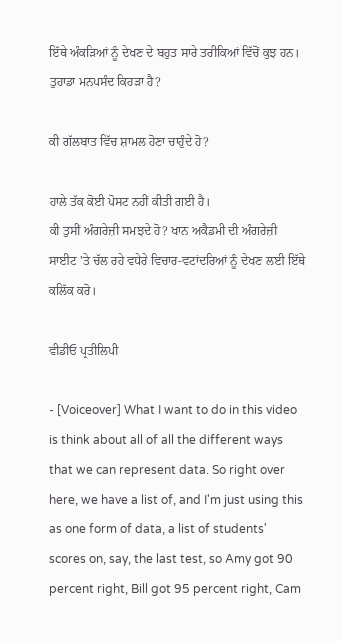ਇੱਥੇ ਅੰਕੜਿਆਂ ਨੂੰ ਦੇਖਣ ਦੇ ਬਹੁਤ ਸਾਰੇ ਤਰੀਕਿਆਂ ਵਿੱਚੋਂ ਕੁਝ ਹਨ। ਤੁਹਾਡਾ ਮਨਪਸੰਦ ਕਿਹੜਾ ਹੈ?

ਕੀ ਗੱਲਬਾਤ ਵਿੱਚ ਸ਼ਾਮਲ ਹੋਣਾ ਚਾਹੁੰਦੇ ਹੋ?

ਹਾਲੇ ਤੱਕ ਕੋਈ ਪੋਸਟ ਨਹੀਂ ਕੀਤੀ ਗਈ ਹੈ।
ਕੀ ਤੁਸੀਂ ਅੰਗਰੇਜ਼ੀ ਸਮਝਦੇ ਹੋ? ਖਾਨ ਅਕੈਡਮੀ ਦੀ ਅੰਗਰੇਜ਼ੀ ਸਾਈਟ 'ਤੇ ਚੱਲ ਰਹੇ ਵਧੇਰੇ ਵਿਚਾਰ-ਵਟਾਂਦਰਿਆਂ ਨੂੰ ਦੇਖਣ ਲਈ ਇੱਥੇ ਕਲਿੱਕ ਕਰੋ।

ਵੀਡੀਓ ਪ੍ਰਤੀਲਿਪੀ

- [Voiceover] What I want to do in this video is think about all of all the different ways that we can represent data. So right over here, we have a list of, and I'm just using this as one form of data, a list of students' scores on, say, the last test, so Amy got 90 percent right, Bill got 95 percent right, Cam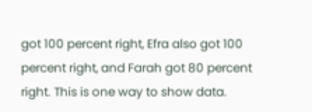got 100 percent right, Efra also got 100 percent right, and Farah got 80 percent right. This is one way to show data.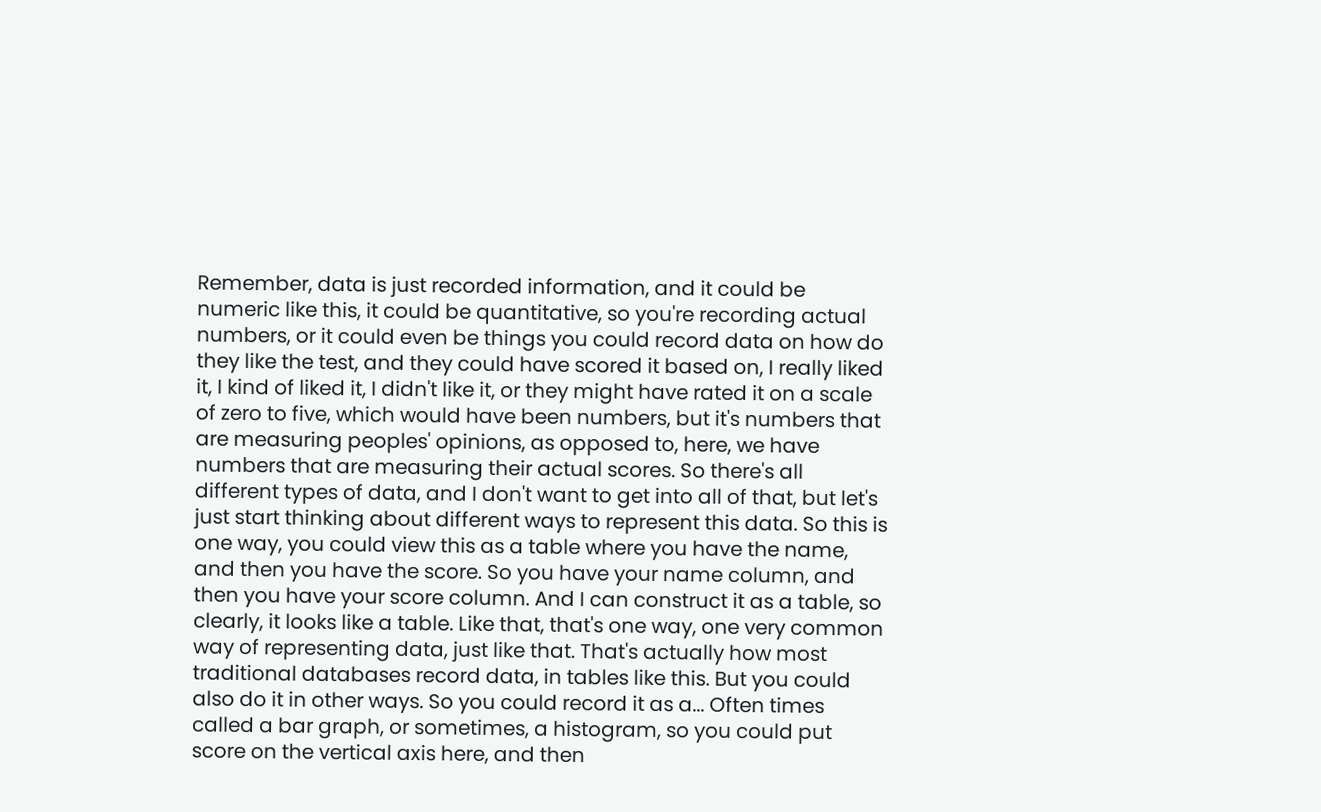Remember, data is just recorded information, and it could be numeric like this, it could be quantitative, so you're recording actual numbers, or it could even be things you could record data on how do they like the test, and they could have scored it based on, I really liked it, I kind of liked it, I didn't like it, or they might have rated it on a scale of zero to five, which would have been numbers, but it's numbers that are measuring peoples' opinions, as opposed to, here, we have numbers that are measuring their actual scores. So there's all different types of data, and I don't want to get into all of that, but let's just start thinking about different ways to represent this data. So this is one way, you could view this as a table where you have the name, and then you have the score. So you have your name column, and then you have your score column. And I can construct it as a table, so clearly, it looks like a table. Like that, that's one way, one very common way of representing data, just like that. That's actually how most traditional databases record data, in tables like this. But you could also do it in other ways. So you could record it as a... Often times called a bar graph, or sometimes, a histogram, so you could put score on the vertical axis here, and then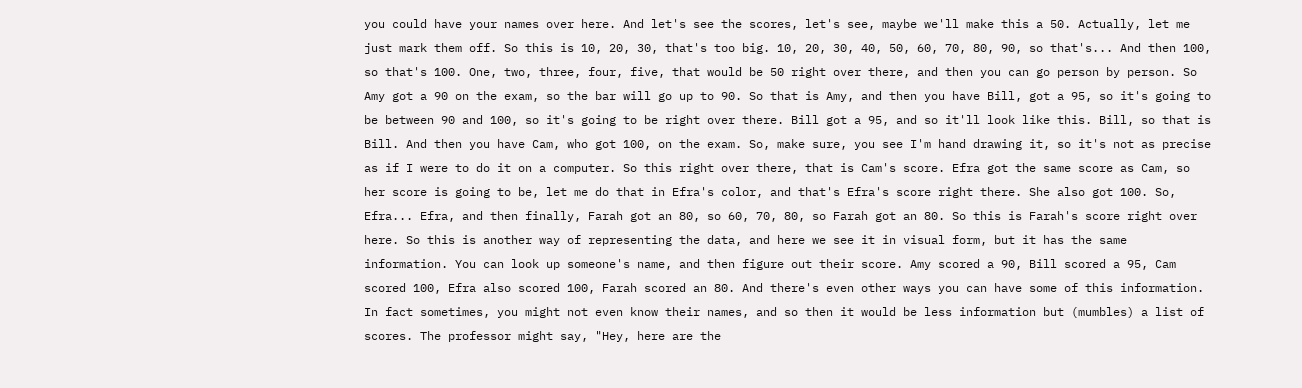you could have your names over here. And let's see the scores, let's see, maybe we'll make this a 50. Actually, let me just mark them off. So this is 10, 20, 30, that's too big. 10, 20, 30, 40, 50, 60, 70, 80, 90, so that's... And then 100, so that's 100. One, two, three, four, five, that would be 50 right over there, and then you can go person by person. So Amy got a 90 on the exam, so the bar will go up to 90. So that is Amy, and then you have Bill, got a 95, so it's going to be between 90 and 100, so it's going to be right over there. Bill got a 95, and so it'll look like this. Bill, so that is Bill. And then you have Cam, who got 100, on the exam. So, make sure, you see I'm hand drawing it, so it's not as precise as if I were to do it on a computer. So this right over there, that is Cam's score. Efra got the same score as Cam, so her score is going to be, let me do that in Efra's color, and that's Efra's score right there. She also got 100. So, Efra... Efra, and then finally, Farah got an 80, so 60, 70, 80, so Farah got an 80. So this is Farah's score right over here. So this is another way of representing the data, and here we see it in visual form, but it has the same information. You can look up someone's name, and then figure out their score. Amy scored a 90, Bill scored a 95, Cam scored 100, Efra also scored 100, Farah scored an 80. And there's even other ways you can have some of this information. In fact sometimes, you might not even know their names, and so then it would be less information but (mumbles) a list of scores. The professor might say, "Hey, here are the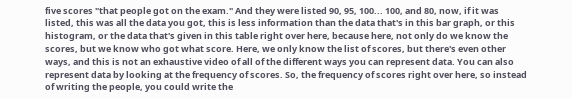five scores "that people got on the exam." And they were listed 90, 95, 100... 100, and 80, now, if it was listed, this was all the data you got, this is less information than the data that's in this bar graph, or this histogram, or the data that's given in this table right over here, because here, not only do we know the scores, but we know who got what score. Here, we only know the list of scores, but there's even other ways, and this is not an exhaustive video of all of the different ways you can represent data. You can also represent data by looking at the frequency of scores. So, the frequency of scores right over here, so instead of writing the people, you could write the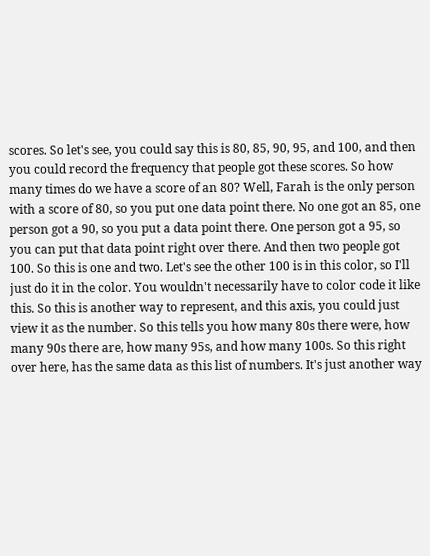scores. So let's see, you could say this is 80, 85, 90, 95, and 100, and then you could record the frequency that people got these scores. So how many times do we have a score of an 80? Well, Farah is the only person with a score of 80, so you put one data point there. No one got an 85, one person got a 90, so you put a data point there. One person got a 95, so you can put that data point right over there. And then two people got 100. So this is one and two. Let's see the other 100 is in this color, so I'll just do it in the color. You wouldn't necessarily have to color code it like this. So this is another way to represent, and this axis, you could just view it as the number. So this tells you how many 80s there were, how many 90s there are, how many 95s, and how many 100s. So this right over here, has the same data as this list of numbers. It's just another way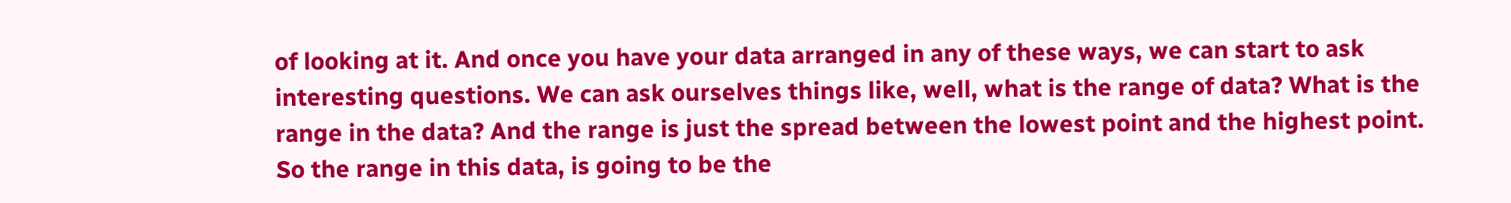of looking at it. And once you have your data arranged in any of these ways, we can start to ask interesting questions. We can ask ourselves things like, well, what is the range of data? What is the range in the data? And the range is just the spread between the lowest point and the highest point. So the range in this data, is going to be the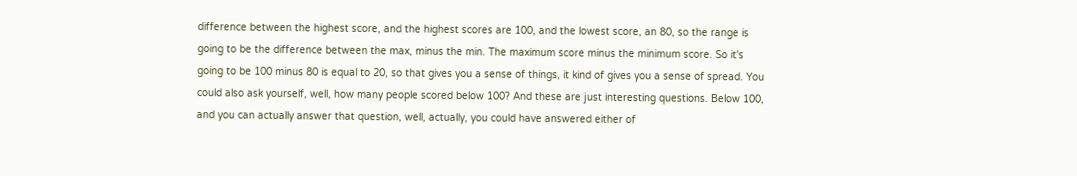difference between the highest score, and the highest scores are 100, and the lowest score, an 80, so the range is going to be the difference between the max, minus the min. The maximum score minus the minimum score. So it's going to be 100 minus 80 is equal to 20, so that gives you a sense of things, it kind of gives you a sense of spread. You could also ask yourself, well, how many people scored below 100? And these are just interesting questions. Below 100, and you can actually answer that question, well, actually, you could have answered either of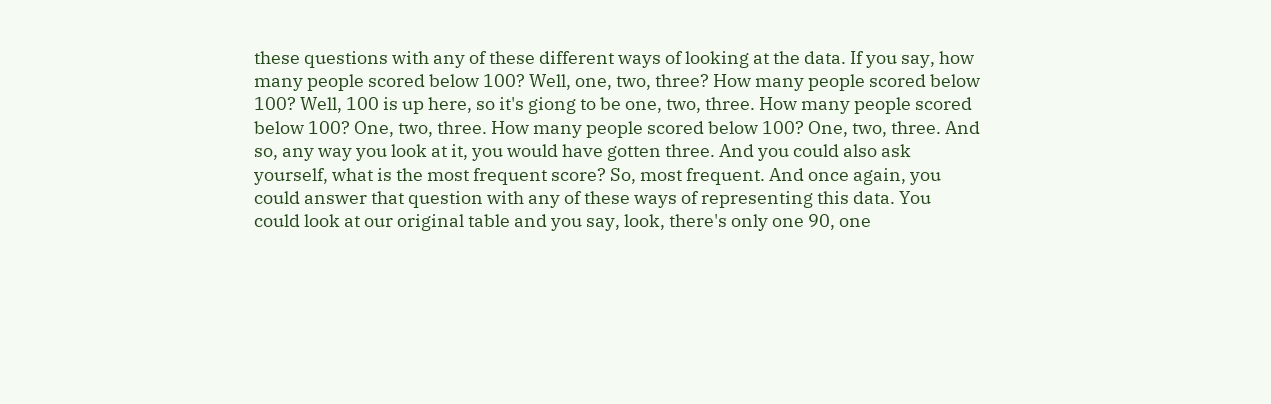these questions with any of these different ways of looking at the data. If you say, how many people scored below 100? Well, one, two, three? How many people scored below 100? Well, 100 is up here, so it's giong to be one, two, three. How many people scored below 100? One, two, three. How many people scored below 100? One, two, three. And so, any way you look at it, you would have gotten three. And you could also ask yourself, what is the most frequent score? So, most frequent. And once again, you could answer that question with any of these ways of representing this data. You could look at our original table and you say, look, there's only one 90, one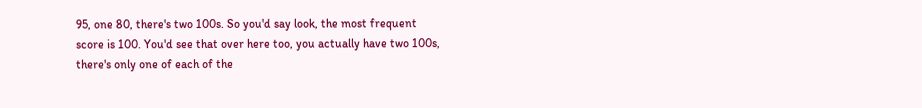95, one 80, there's two 100s. So you'd say look, the most frequent score is 100. You'd see that over here too, you actually have two 100s, there's only one of each of the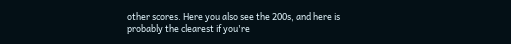other scores. Here you also see the 200s, and here is probably the clearest if you're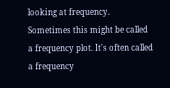looking at frequency. Sometimes this might be called a frequency plot. It's often called a frequency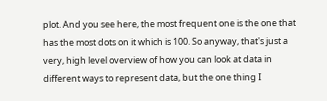plot. And you see here, the most frequent one is the one that has the most dots on it which is 100. So anyway, that's just a very, high level overview of how you can look at data in different ways to represent data, but the one thing I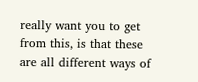really want you to get from this, is that these are all different ways of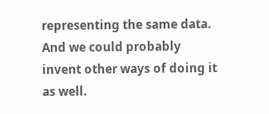representing the same data. And we could probably invent other ways of doing it as well.